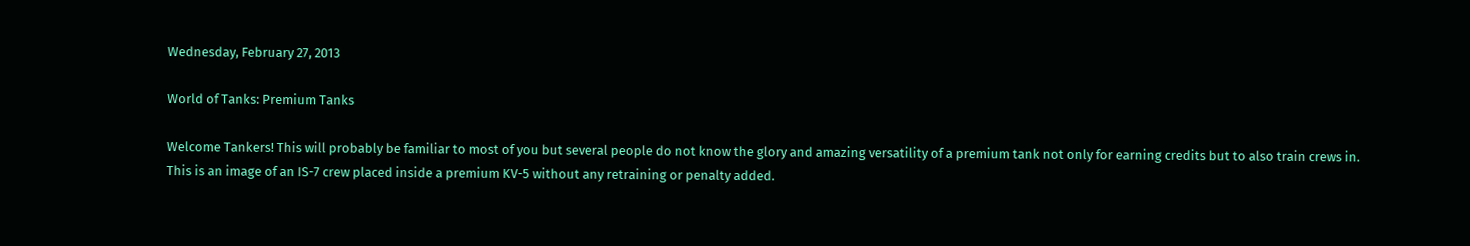Wednesday, February 27, 2013

World of Tanks: Premium Tanks

Welcome Tankers! This will probably be familiar to most of you but several people do not know the glory and amazing versatility of a premium tank not only for earning credits but to also train crews in.
This is an image of an IS-7 crew placed inside a premium KV-5 without any retraining or penalty added.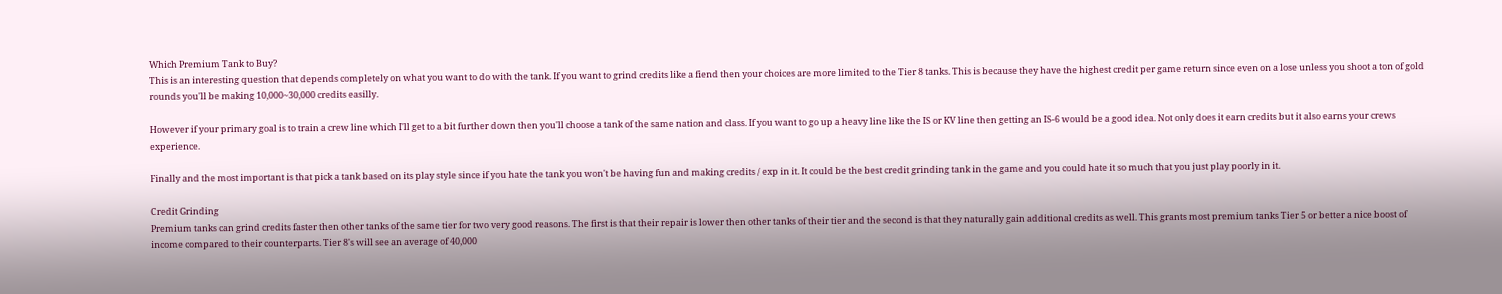Which Premium Tank to Buy?
This is an interesting question that depends completely on what you want to do with the tank. If you want to grind credits like a fiend then your choices are more limited to the Tier 8 tanks. This is because they have the highest credit per game return since even on a lose unless you shoot a ton of gold rounds you'll be making 10,000~30,000 credits easilly.

However if your primary goal is to train a crew line which I'll get to a bit further down then you'll choose a tank of the same nation and class. If you want to go up a heavy line like the IS or KV line then getting an IS-6 would be a good idea. Not only does it earn credits but it also earns your crews experience.

Finally and the most important is that pick a tank based on its play style since if you hate the tank you won't be having fun and making credits / exp in it. It could be the best credit grinding tank in the game and you could hate it so much that you just play poorly in it.

Credit Grinding
Premium tanks can grind credits faster then other tanks of the same tier for two very good reasons. The first is that their repair is lower then other tanks of their tier and the second is that they naturally gain additional credits as well. This grants most premium tanks Tier 5 or better a nice boost of income compared to their counterparts. Tier 8's will see an average of 40,000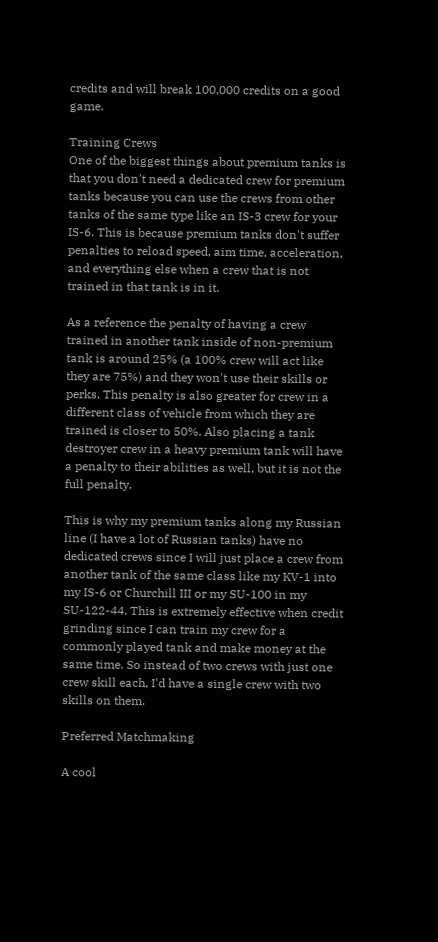credits and will break 100,000 credits on a good game.

Training Crews
One of the biggest things about premium tanks is that you don't need a dedicated crew for premium tanks because you can use the crews from other tanks of the same type like an IS-3 crew for your IS-6. This is because premium tanks don't suffer penalties to reload speed, aim time, acceleration, and everything else when a crew that is not trained in that tank is in it.

As a reference the penalty of having a crew trained in another tank inside of non-premium tank is around 25% (a 100% crew will act like they are 75%) and they won't use their skills or perks. This penalty is also greater for crew in a different class of vehicle from which they are trained is closer to 50%. Also placing a tank destroyer crew in a heavy premium tank will have a penalty to their abilities as well, but it is not the full penalty.

This is why my premium tanks along my Russian line (I have a lot of Russian tanks) have no dedicated crews since I will just place a crew from another tank of the same class like my KV-1 into my IS-6 or Churchill III or my SU-100 in my SU-122-44. This is extremely effective when credit grinding since I can train my crew for a commonly played tank and make money at the same time. So instead of two crews with just one crew skill each, I'd have a single crew with two skills on them.

Preferred Matchmaking

A cool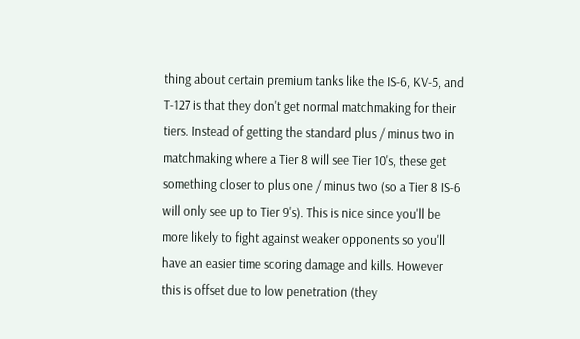thing about certain premium tanks like the IS-6, KV-5, and T-127 is that they don't get normal matchmaking for their tiers. Instead of getting the standard plus / minus two in matchmaking where a Tier 8 will see Tier 10's, these get something closer to plus one / minus two (so a Tier 8 IS-6 will only see up to Tier 9's). This is nice since you'll be more likely to fight against weaker opponents so you'll have an easier time scoring damage and kills. However this is offset due to low penetration (they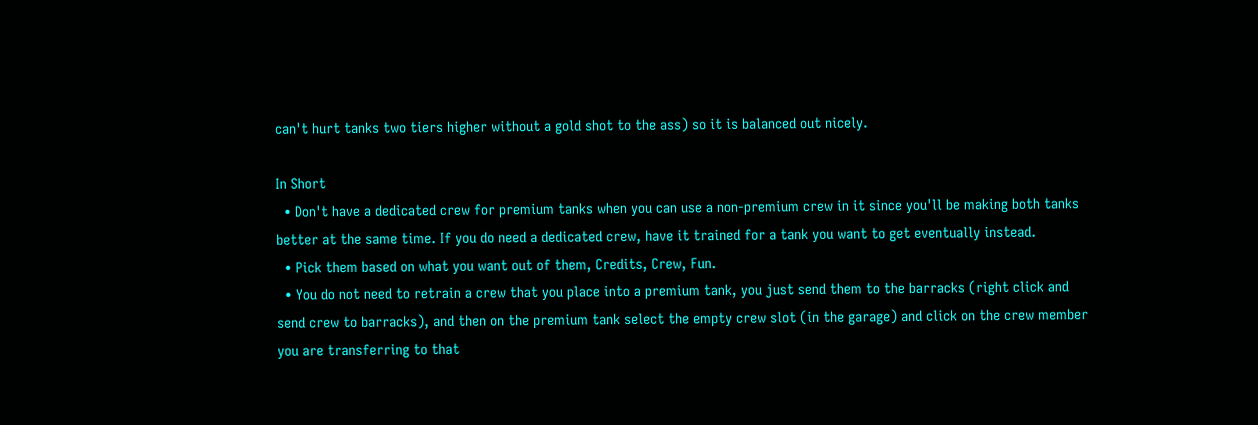can't hurt tanks two tiers higher without a gold shot to the ass) so it is balanced out nicely.

In Short
  • Don't have a dedicated crew for premium tanks when you can use a non-premium crew in it since you'll be making both tanks better at the same time. If you do need a dedicated crew, have it trained for a tank you want to get eventually instead.
  • Pick them based on what you want out of them, Credits, Crew, Fun.
  • You do not need to retrain a crew that you place into a premium tank, you just send them to the barracks (right click and send crew to barracks), and then on the premium tank select the empty crew slot (in the garage) and click on the crew member you are transferring to that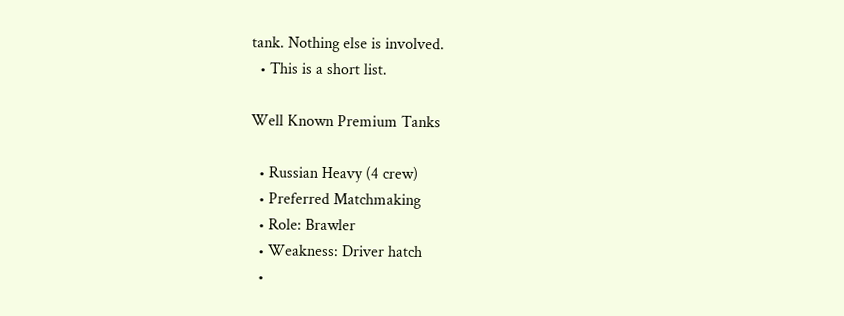tank. Nothing else is involved.
  • This is a short list.

Well Known Premium Tanks

  • Russian Heavy (4 crew)
  • Preferred Matchmaking
  • Role: Brawler
  • Weakness: Driver hatch
  •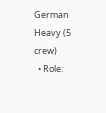German Heavy (5 crew)
  • Role: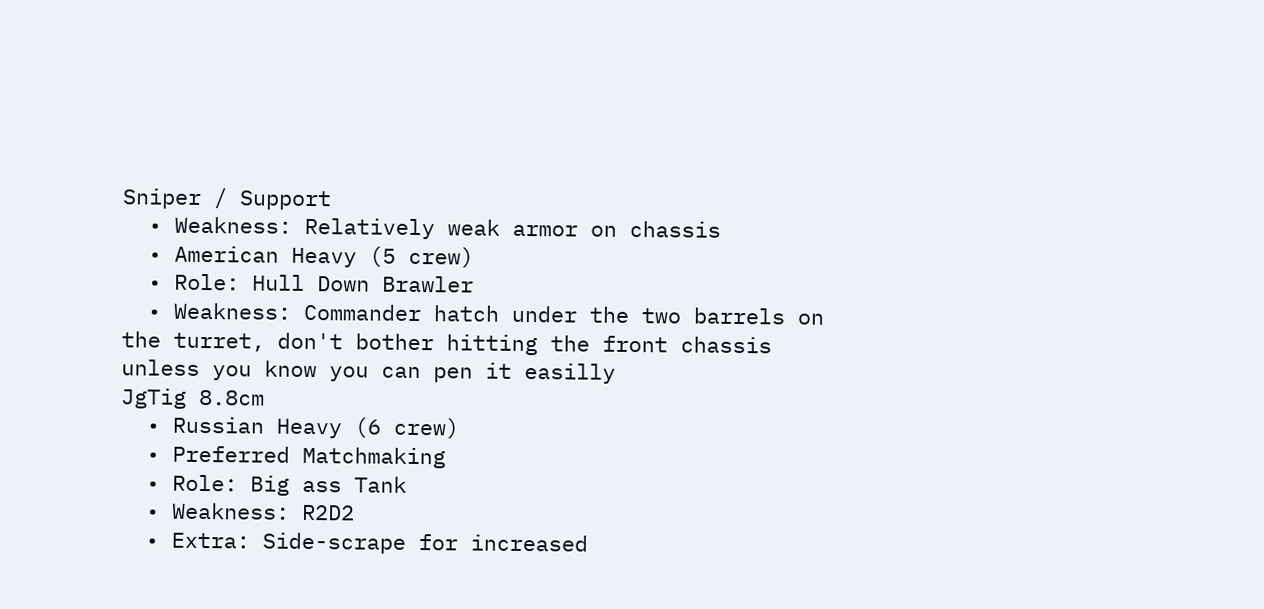Sniper / Support
  • Weakness: Relatively weak armor on chassis
  • American Heavy (5 crew)
  • Role: Hull Down Brawler
  • Weakness: Commander hatch under the two barrels on the turret, don't bother hitting the front chassis unless you know you can pen it easilly
JgTig 8.8cm
  • Russian Heavy (6 crew)
  • Preferred Matchmaking
  • Role: Big ass Tank
  • Weakness: R2D2
  • Extra: Side-scrape for increased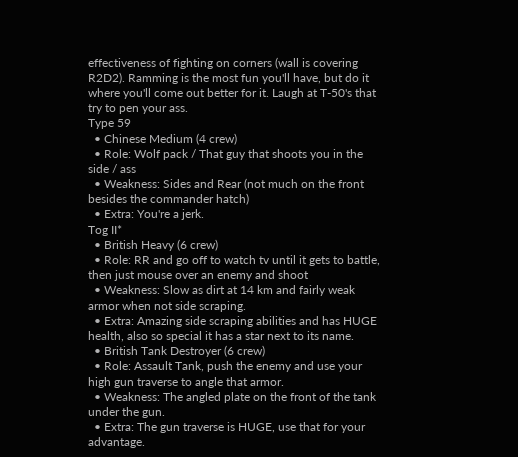effectiveness of fighting on corners (wall is covering R2D2). Ramming is the most fun you'll have, but do it where you'll come out better for it. Laugh at T-50's that try to pen your ass.
Type 59
  • Chinese Medium (4 crew)
  • Role: Wolf pack / That guy that shoots you in the side / ass
  • Weakness: Sides and Rear (not much on the front besides the commander hatch)
  • Extra: You're a jerk.
Tog II*
  • British Heavy (6 crew)
  • Role: RR and go off to watch tv until it gets to battle, then just mouse over an enemy and shoot
  • Weakness: Slow as dirt at 14 km and fairly weak armor when not side scraping.
  • Extra: Amazing side scraping abilities and has HUGE health, also so special it has a star next to its name.
  • British Tank Destroyer (6 crew)
  • Role: Assault Tank, push the enemy and use your high gun traverse to angle that armor.
  • Weakness: The angled plate on the front of the tank under the gun.
  • Extra: The gun traverse is HUGE, use that for your advantage.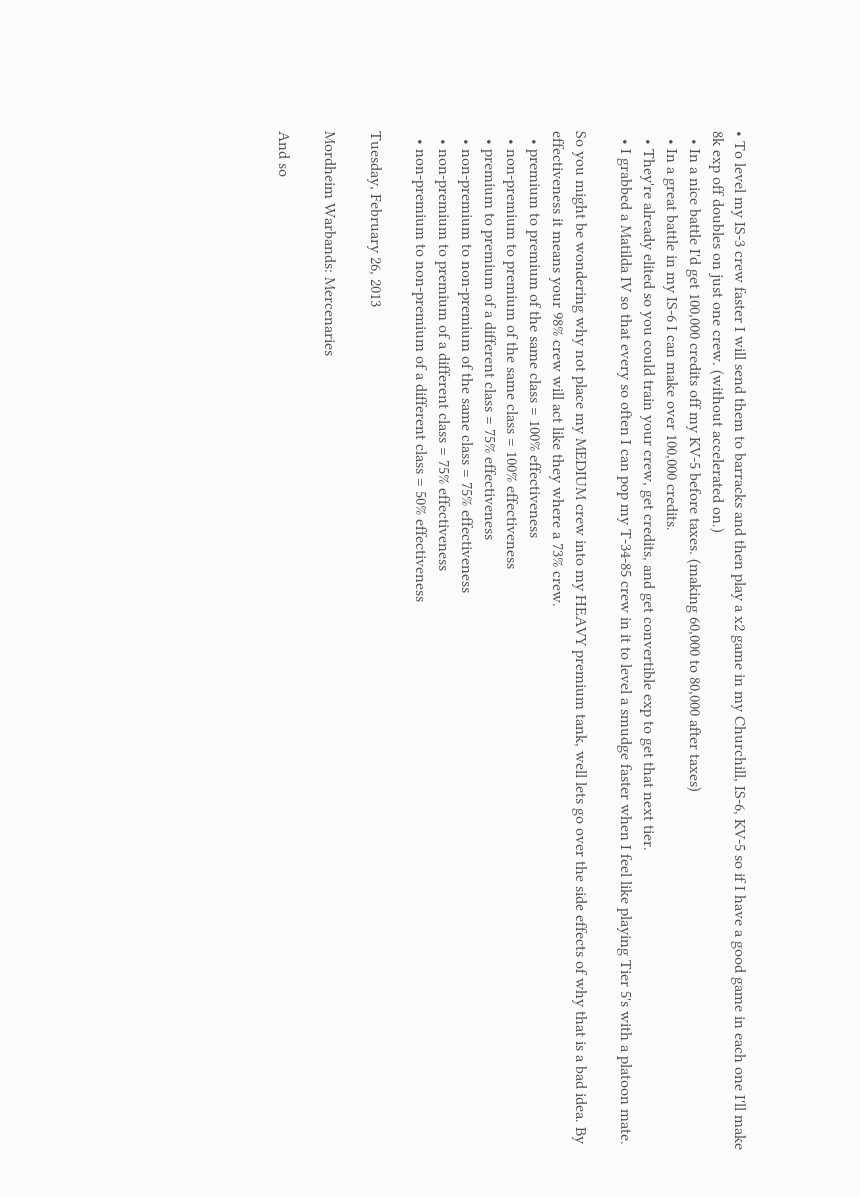• To level my IS-3 crew faster I will send them to barracks and then play a x2 game in my Churchill, IS-6, KV-5 so if I have a good game in each one I'll make 8k exp off doubles on just one crew. (without accelerated on.)
  • In a nice battle I'd get 100,000 credits off my KV-5 before taxes. (making 60,000 to 80,000 after taxes)
  • In a great battle in my IS-6 I can make over 100,000 credits.
  • They're already elited so you could train your crew, get credits, and get convertible exp to get that next tier.
  • I grabbed a Matilda IV so that every so often I can pop my T-34-85 crew in it to level a smudge faster when I feel like playing Tier 5's with a platoon mate.

So you might be wondering why not place my MEDIUM crew into my HEAVY premium tank, well lets go over the side effects of why that is a bad idea. By effectiveness it means your 98% crew will act like they where a 73% crew.
  • premium to premium of the same class = 100% effectiveness
  • non-premium to premium of the same class = 100% effectiveness
  • premium to premium of a different class = 75% effectiveness
  • non-premium to non-premium of the same class = 75% effectiveness
  • non-premium to premium of a different class = 75% effectiveness
  • non-premium to non-premium of a different class = 50% effectiveness

Tuesday, February 26, 2013

Mordheim Warbands: Mercenaries

And so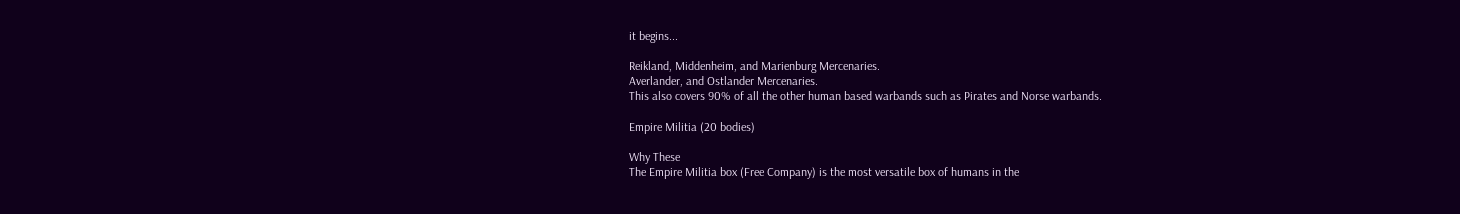it begins...

Reikland, Middenheim, and Marienburg Mercenaries.
Averlander, and Ostlander Mercenaries.
This also covers 90% of all the other human based warbands such as Pirates and Norse warbands.

Empire Militia (20 bodies)

Why These
The Empire Militia box (Free Company) is the most versatile box of humans in the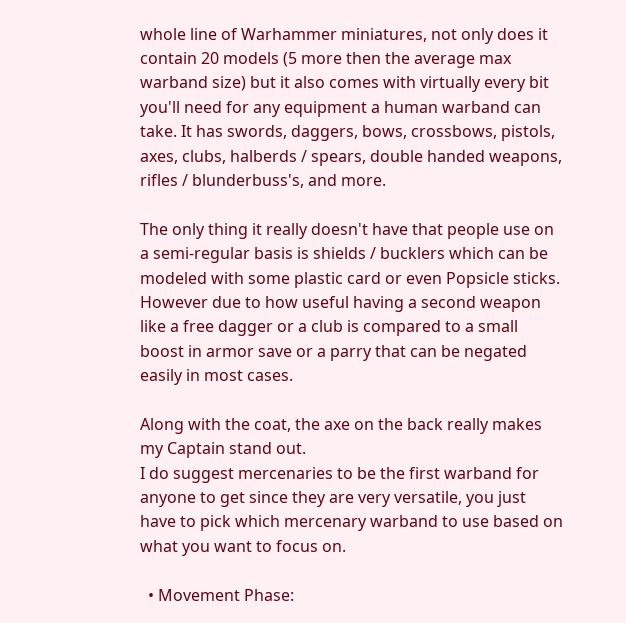whole line of Warhammer miniatures, not only does it contain 20 models (5 more then the average max warband size) but it also comes with virtually every bit you'll need for any equipment a human warband can take. It has swords, daggers, bows, crossbows, pistols, axes, clubs, halberds / spears, double handed weapons, rifles / blunderbuss's, and more.

The only thing it really doesn't have that people use on a semi-regular basis is shields / bucklers which can be modeled with some plastic card or even Popsicle sticks. However due to how useful having a second weapon like a free dagger or a club is compared to a small boost in armor save or a parry that can be negated easily in most cases.

Along with the coat, the axe on the back really makes my Captain stand out.
I do suggest mercenaries to be the first warband for anyone to get since they are very versatile, you just have to pick which mercenary warband to use based on what you want to focus on.

  • Movement Phase: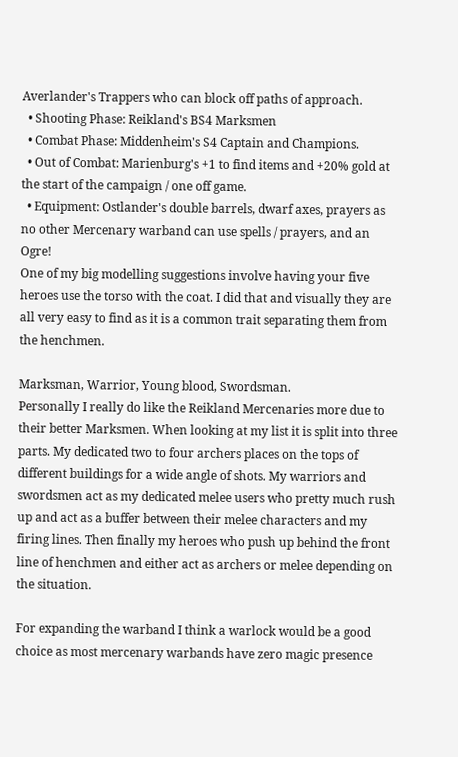Averlander's Trappers who can block off paths of approach.
  • Shooting Phase: Reikland's BS4 Marksmen
  • Combat Phase: Middenheim's S4 Captain and Champions.
  • Out of Combat: Marienburg's +1 to find items and +20% gold at the start of the campaign / one off game.
  • Equipment: Ostlander's double barrels, dwarf axes, prayers as no other Mercenary warband can use spells / prayers, and an Ogre!
One of my big modelling suggestions involve having your five heroes use the torso with the coat. I did that and visually they are all very easy to find as it is a common trait separating them from the henchmen.

Marksman, Warrior, Young blood, Swordsman.
Personally I really do like the Reikland Mercenaries more due to their better Marksmen. When looking at my list it is split into three parts. My dedicated two to four archers places on the tops of different buildings for a wide angle of shots. My warriors and swordsmen act as my dedicated melee users who pretty much rush up and act as a buffer between their melee characters and my firing lines. Then finally my heroes who push up behind the front line of henchmen and either act as archers or melee depending on the situation.

For expanding the warband I think a warlock would be a good choice as most mercenary warbands have zero magic presence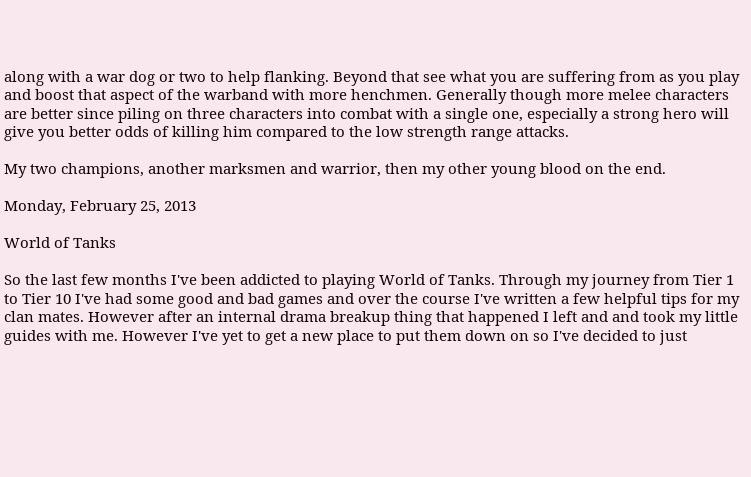along with a war dog or two to help flanking. Beyond that see what you are suffering from as you play and boost that aspect of the warband with more henchmen. Generally though more melee characters are better since piling on three characters into combat with a single one, especially a strong hero will give you better odds of killing him compared to the low strength range attacks.

My two champions, another marksmen and warrior, then my other young blood on the end.

Monday, February 25, 2013

World of Tanks

So the last few months I've been addicted to playing World of Tanks. Through my journey from Tier 1 to Tier 10 I've had some good and bad games and over the course I've written a few helpful tips for my clan mates. However after an internal drama breakup thing that happened I left and and took my little guides with me. However I've yet to get a new place to put them down on so I've decided to just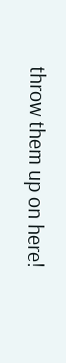throw them up on here!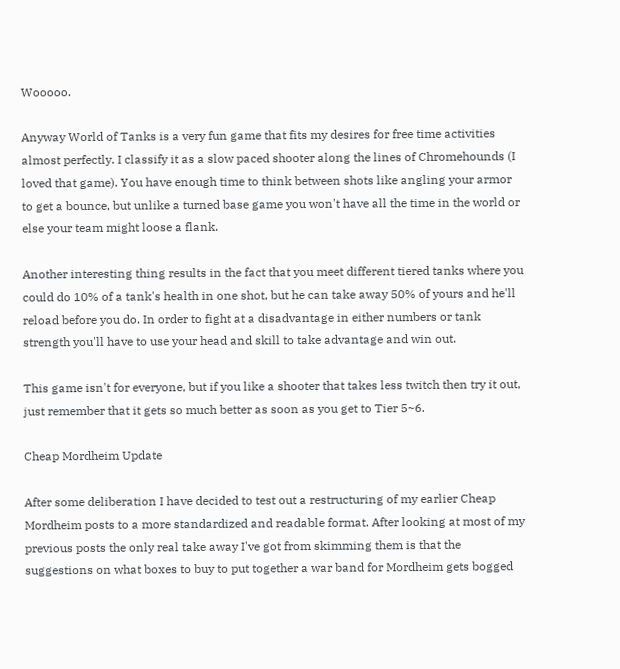Wooooo.

Anyway World of Tanks is a very fun game that fits my desires for free time activities almost perfectly. I classify it as a slow paced shooter along the lines of Chromehounds (I loved that game). You have enough time to think between shots like angling your armor to get a bounce, but unlike a turned base game you won't have all the time in the world or else your team might loose a flank.

Another interesting thing results in the fact that you meet different tiered tanks where you could do 10% of a tank's health in one shot, but he can take away 50% of yours and he'll reload before you do. In order to fight at a disadvantage in either numbers or tank strength you'll have to use your head and skill to take advantage and win out.

This game isn't for everyone, but if you like a shooter that takes less twitch then try it out, just remember that it gets so much better as soon as you get to Tier 5~6.

Cheap Mordheim Update

After some deliberation I have decided to test out a restructuring of my earlier Cheap Mordheim posts to a more standardized and readable format. After looking at most of my previous posts the only real take away I've got from skimming them is that the suggestions on what boxes to buy to put together a war band for Mordheim gets bogged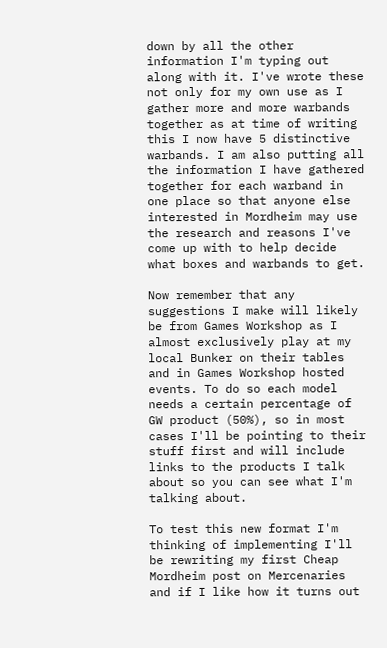down by all the other information I'm typing out along with it. I've wrote these not only for my own use as I gather more and more warbands together as at time of writing this I now have 5 distinctive warbands. I am also putting all the information I have gathered together for each warband in one place so that anyone else interested in Mordheim may use the research and reasons I've come up with to help decide what boxes and warbands to get.

Now remember that any suggestions I make will likely be from Games Workshop as I almost exclusively play at my local Bunker on their tables and in Games Workshop hosted events. To do so each model needs a certain percentage of GW product (50%), so in most cases I'll be pointing to their stuff first and will include links to the products I talk about so you can see what I'm talking about.

To test this new format I'm thinking of implementing I'll be rewriting my first Cheap Mordheim post on Mercenaries and if I like how it turns out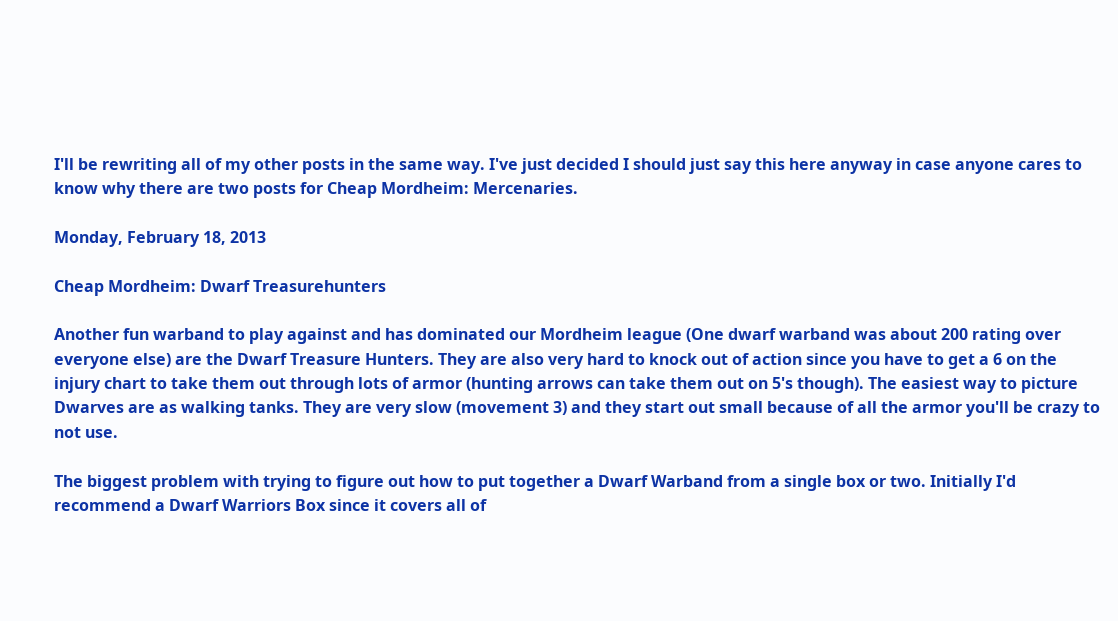I'll be rewriting all of my other posts in the same way. I've just decided I should just say this here anyway in case anyone cares to know why there are two posts for Cheap Mordheim: Mercenaries.

Monday, February 18, 2013

Cheap Mordheim: Dwarf Treasurehunters

Another fun warband to play against and has dominated our Mordheim league (One dwarf warband was about 200 rating over everyone else) are the Dwarf Treasure Hunters. They are also very hard to knock out of action since you have to get a 6 on the injury chart to take them out through lots of armor (hunting arrows can take them out on 5's though). The easiest way to picture Dwarves are as walking tanks. They are very slow (movement 3) and they start out small because of all the armor you'll be crazy to not use.

The biggest problem with trying to figure out how to put together a Dwarf Warband from a single box or two. Initially I'd recommend a Dwarf Warriors Box since it covers all of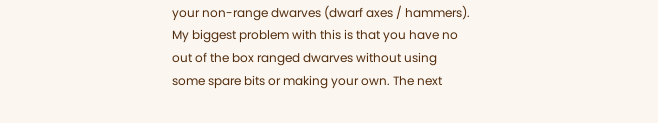your non-range dwarves (dwarf axes / hammers). My biggest problem with this is that you have no out of the box ranged dwarves without using some spare bits or making your own. The next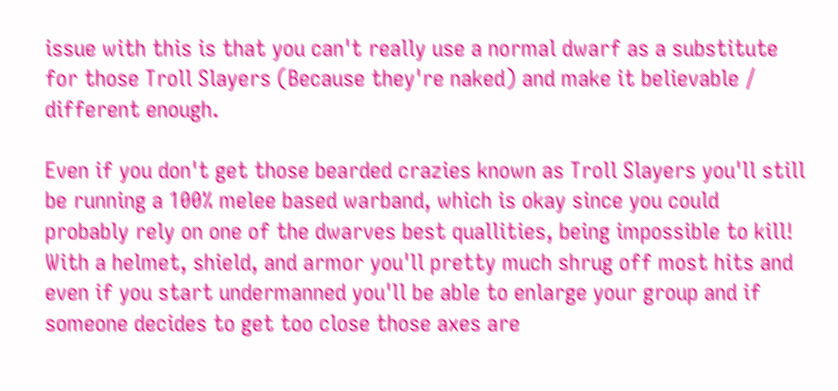issue with this is that you can't really use a normal dwarf as a substitute for those Troll Slayers (Because they're naked) and make it believable / different enough.

Even if you don't get those bearded crazies known as Troll Slayers you'll still be running a 100% melee based warband, which is okay since you could probably rely on one of the dwarves best quallities, being impossible to kill! With a helmet, shield, and armor you'll pretty much shrug off most hits and even if you start undermanned you'll be able to enlarge your group and if someone decides to get too close those axes are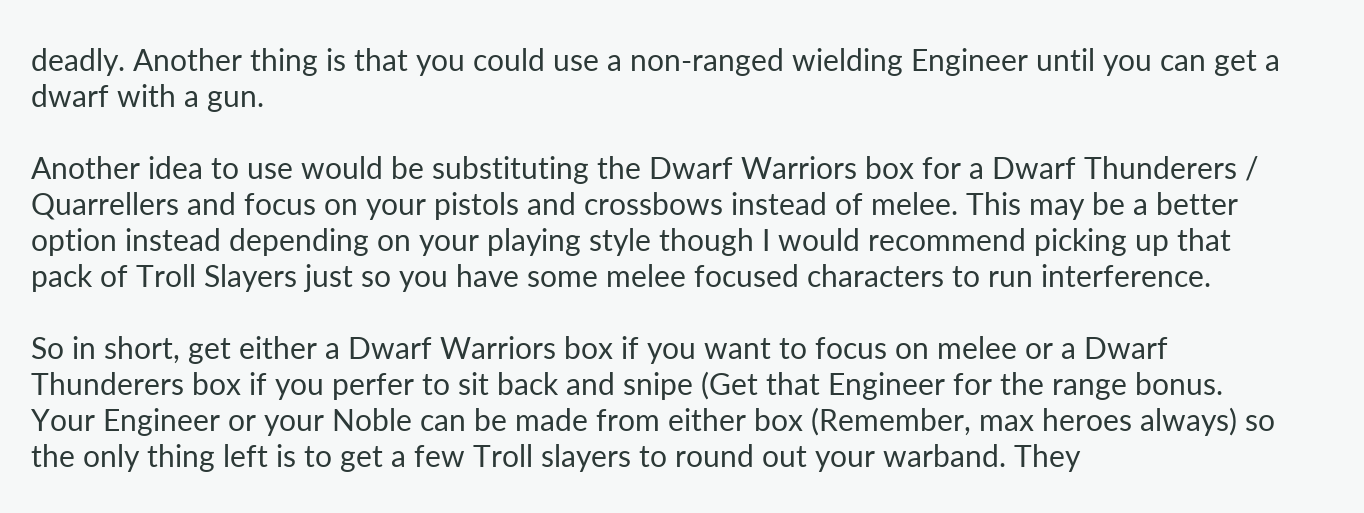deadly. Another thing is that you could use a non-ranged wielding Engineer until you can get a dwarf with a gun.

Another idea to use would be substituting the Dwarf Warriors box for a Dwarf Thunderers / Quarrellers and focus on your pistols and crossbows instead of melee. This may be a better option instead depending on your playing style though I would recommend picking up that pack of Troll Slayers just so you have some melee focused characters to run interference.

So in short, get either a Dwarf Warriors box if you want to focus on melee or a Dwarf Thunderers box if you perfer to sit back and snipe (Get that Engineer for the range bonus. Your Engineer or your Noble can be made from either box (Remember, max heroes always) so the only thing left is to get a few Troll slayers to round out your warband. They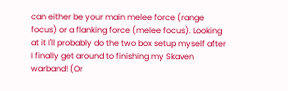can either be your main melee force (range focus) or a flanking force (melee focus). Looking at it I'll probably do the two box setup myself after I finally get around to finishing my Skaven warband! (Or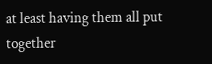at least having them all put together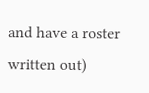and have a roster written out)